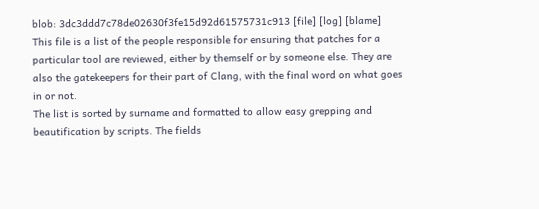blob: 3dc3ddd7c78de02630f3fe15d92d61575731c913 [file] [log] [blame]
This file is a list of the people responsible for ensuring that patches for a
particular tool are reviewed, either by themself or by someone else. They are
also the gatekeepers for their part of Clang, with the final word on what goes
in or not.
The list is sorted by surname and formatted to allow easy grepping and
beautification by scripts. The fields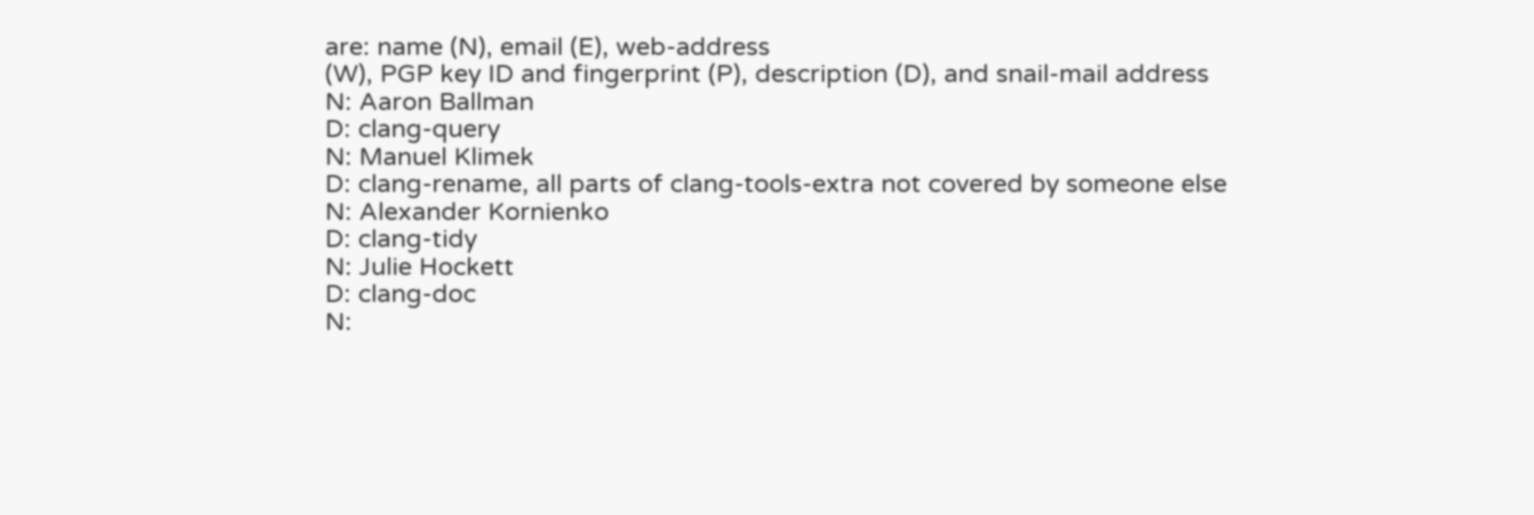are: name (N), email (E), web-address
(W), PGP key ID and fingerprint (P), description (D), and snail-mail address
N: Aaron Ballman
D: clang-query
N: Manuel Klimek
D: clang-rename, all parts of clang-tools-extra not covered by someone else
N: Alexander Kornienko
D: clang-tidy
N: Julie Hockett
D: clang-doc
N: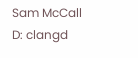Sam McCall
D: clangd